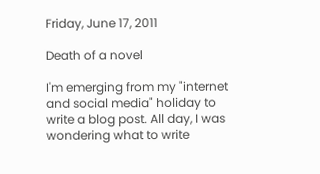Friday, June 17, 2011

Death of a novel

I'm emerging from my "internet and social media" holiday to write a blog post. All day, I was wondering what to write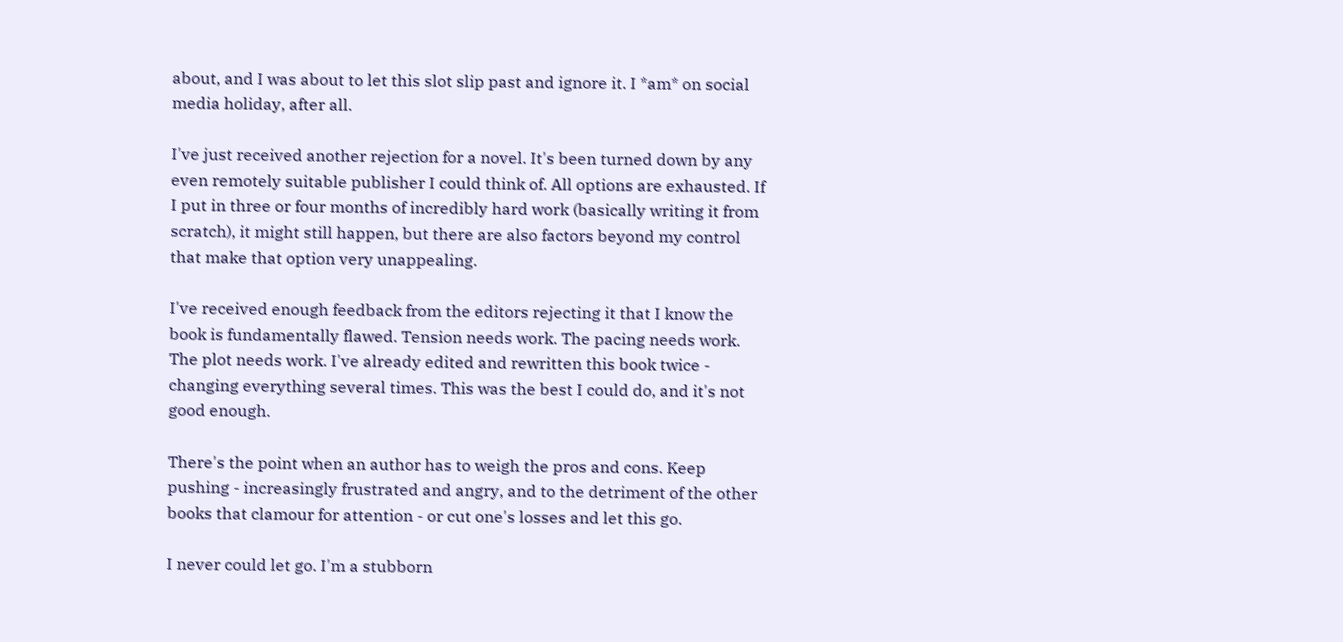about, and I was about to let this slot slip past and ignore it. I *am* on social media holiday, after all.

I've just received another rejection for a novel. It's been turned down by any even remotely suitable publisher I could think of. All options are exhausted. If I put in three or four months of incredibly hard work (basically writing it from scratch), it might still happen, but there are also factors beyond my control that make that option very unappealing.

I've received enough feedback from the editors rejecting it that I know the book is fundamentally flawed. Tension needs work. The pacing needs work. The plot needs work. I've already edited and rewritten this book twice - changing everything several times. This was the best I could do, and it's not good enough.

There's the point when an author has to weigh the pros and cons. Keep pushing - increasingly frustrated and angry, and to the detriment of the other books that clamour for attention - or cut one's losses and let this go.

I never could let go. I'm a stubborn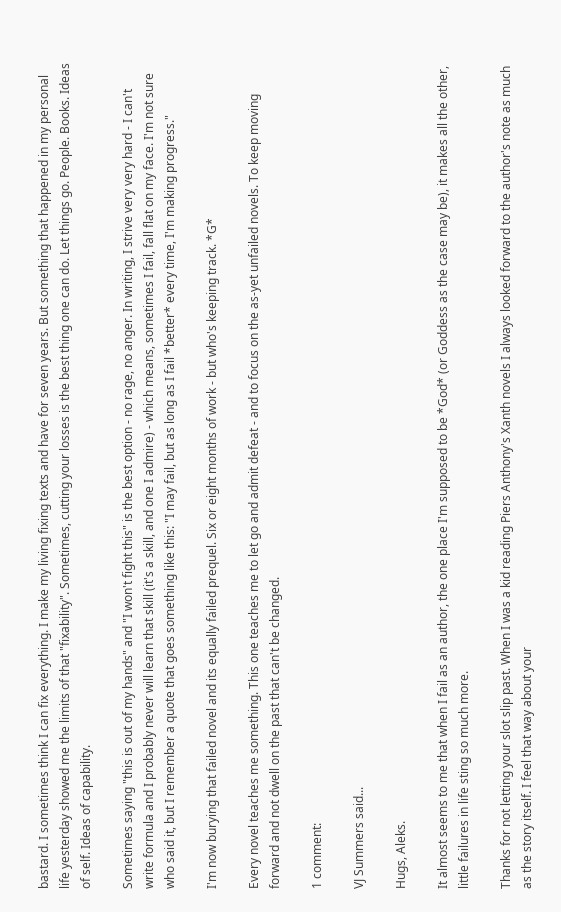bastard. I sometimes think I can fix everything. I make my living fixing texts and have for seven years. But something that happened in my personal life yesterday showed me the limits of that "fixability". Sometimes, cutting your losses is the best thing one can do. Let things go. People. Books. Ideas of self. Ideas of capability.

Sometimes saying "this is out of my hands" and "I won't fight this" is the best option - no rage, no anger. In writing, I strive very very hard - I can't write formula and I probably never will learn that skill (it's a skill, and one I admire) - which means, sometimes I fail, fall flat on my face. I'm not sure who said it, but I remember a quote that goes something like this: "I may fail, but as long as I fail *better* every time, I'm making progress."

I'm now burying that failed novel and its equally failed prequel. Six or eight months of work - but who's keeping track. *G*

Every novel teaches me something. This one teaches me to let go and admit defeat - and to focus on the as-yet unfailed novels. To keep moving forward and not dwell on the past that can't be changed.

1 comment:

VJ Summers said...

Hugs, Aleks.

It almost seems to me that when I fail as an author, the one place I'm supposed to be *God* (or Goddess as the case may be), it makes all the other, little failures in life sting so much more.

Thanks for not letting your slot slip past. When I was a kid reading Piers Anthony's Xanth novels I always looked forward to the author's note as much as the story itself. I feel that way about your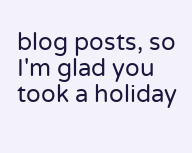blog posts, so I'm glad you took a holiday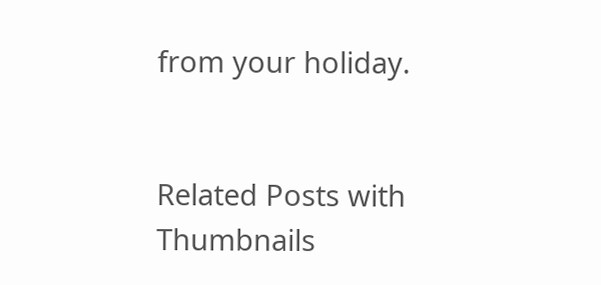from your holiday.


Related Posts with Thumbnails